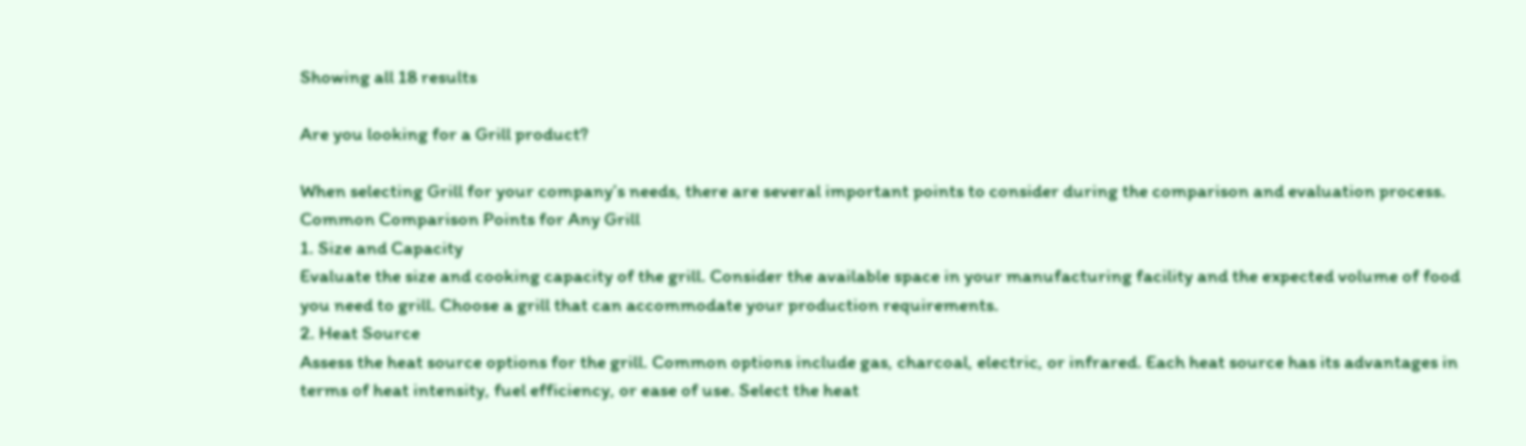Showing all 18 results

Are you looking for a Grill product?

When selecting Grill for your company’s needs, there are several important points to consider during the comparison and evaluation process.
Common Comparison Points for Any Grill
1. Size and Capacity
Evaluate the size and cooking capacity of the grill. Consider the available space in your manufacturing facility and the expected volume of food you need to grill. Choose a grill that can accommodate your production requirements.
2. Heat Source
Assess the heat source options for the grill. Common options include gas, charcoal, electric, or infrared. Each heat source has its advantages in terms of heat intensity, fuel efficiency, or ease of use. Select the heat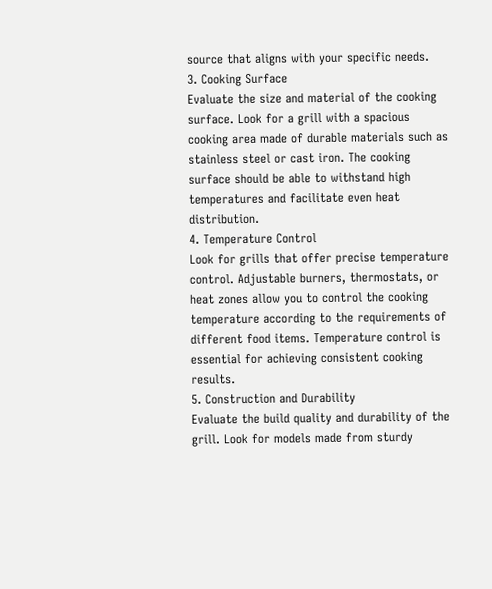source that aligns with your specific needs.
3. Cooking Surface
Evaluate the size and material of the cooking surface. Look for a grill with a spacious cooking area made of durable materials such as stainless steel or cast iron. The cooking surface should be able to withstand high temperatures and facilitate even heat distribution.
4. Temperature Control
Look for grills that offer precise temperature control. Adjustable burners, thermostats, or heat zones allow you to control the cooking temperature according to the requirements of different food items. Temperature control is essential for achieving consistent cooking results.
5. Construction and Durability
Evaluate the build quality and durability of the grill. Look for models made from sturdy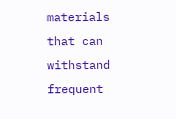materials that can withstand frequent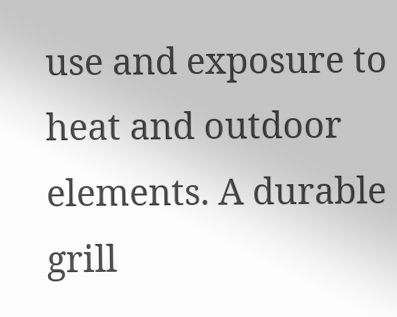use and exposure to heat and outdoor elements. A durable grill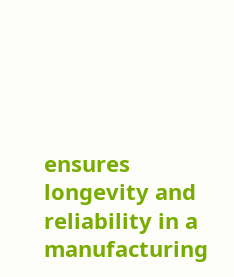ensures longevity and reliability in a manufacturing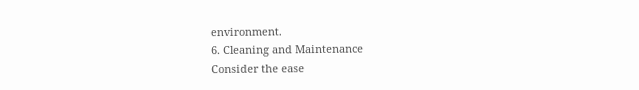environment.
6. Cleaning and Maintenance
Consider the ease